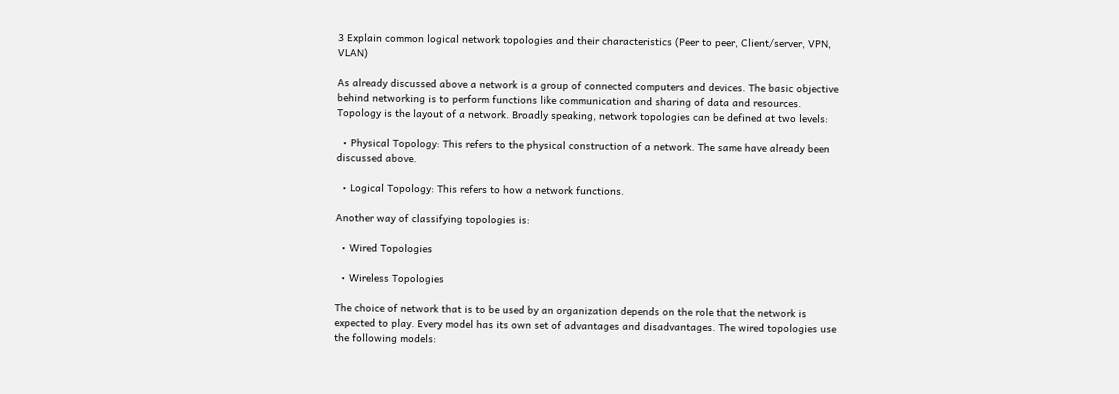3 Explain common logical network topologies and their characteristics (Peer to peer, Client/server, VPN, VLAN)

As already discussed above a network is a group of connected computers and devices. The basic objective behind networking is to perform functions like communication and sharing of data and resources. Topology is the layout of a network. Broadly speaking, network topologies can be defined at two levels:

  • Physical Topology: This refers to the physical construction of a network. The same have already been discussed above.

  • Logical Topology: This refers to how a network functions.

Another way of classifying topologies is:

  • Wired Topologies

  • Wireless Topologies

The choice of network that is to be used by an organization depends on the role that the network is expected to play. Every model has its own set of advantages and disadvantages. The wired topologies use the following models: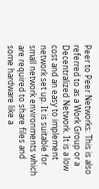Peer to Peer Networks: This is also referred to as a Work Group or a Decentralized Network. It is a low cost and an easy to implement network set up. It is suitable for small network environments which are required to share files and some hardware like a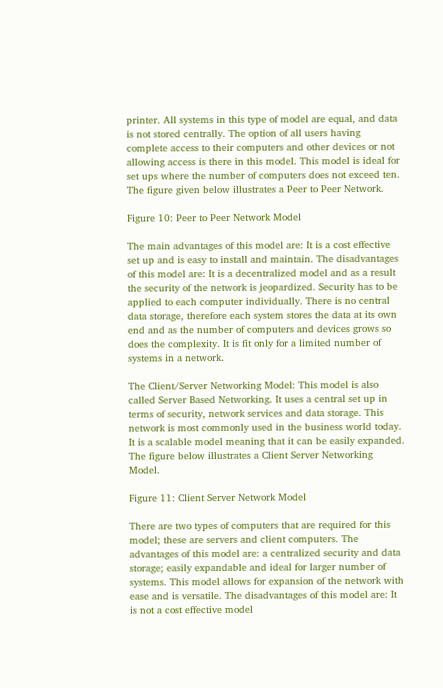printer. All systems in this type of model are equal, and data is not stored centrally. The option of all users having complete access to their computers and other devices or not allowing access is there in this model. This model is ideal for set ups where the number of computers does not exceed ten. The figure given below illustrates a Peer to Peer Network.

Figure 10: Peer to Peer Network Model

The main advantages of this model are: It is a cost effective set up and is easy to install and maintain. The disadvantages of this model are: It is a decentralized model and as a result the security of the network is jeopardized. Security has to be applied to each computer individually. There is no central data storage, therefore each system stores the data at its own end and as the number of computers and devices grows so does the complexity. It is fit only for a limited number of systems in a network.

The Client/Server Networking Model: This model is also called Server Based Networking. It uses a central set up in terms of security, network services and data storage. This network is most commonly used in the business world today. It is a scalable model meaning that it can be easily expanded. The figure below illustrates a Client Server Networking Model.

Figure 11: Client Server Network Model

There are two types of computers that are required for this model; these are servers and client computers. The advantages of this model are: a centralized security and data storage; easily expandable and ideal for larger number of systems. This model allows for expansion of the network with ease and is versatile. The disadvantages of this model are: It is not a cost effective model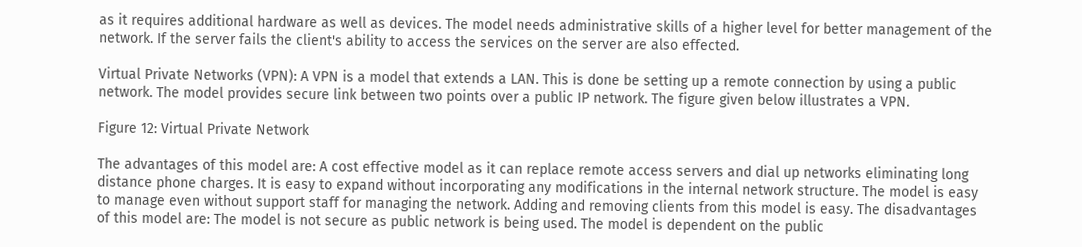as it requires additional hardware as well as devices. The model needs administrative skills of a higher level for better management of the network. If the server fails the client's ability to access the services on the server are also effected.

Virtual Private Networks (VPN): A VPN is a model that extends a LAN. This is done be setting up a remote connection by using a public network. The model provides secure link between two points over a public IP network. The figure given below illustrates a VPN.

Figure 12: Virtual Private Network

The advantages of this model are: A cost effective model as it can replace remote access servers and dial up networks eliminating long distance phone charges. It is easy to expand without incorporating any modifications in the internal network structure. The model is easy to manage even without support staff for managing the network. Adding and removing clients from this model is easy. The disadvantages of this model are: The model is not secure as public network is being used. The model is dependent on the public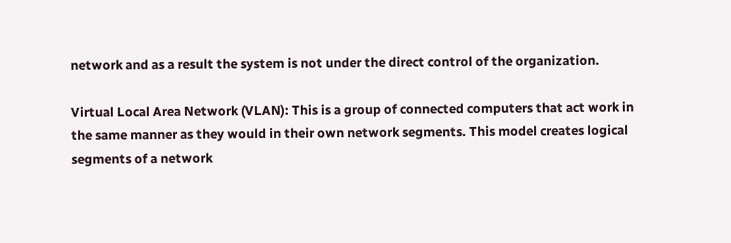network and as a result the system is not under the direct control of the organization.

Virtual Local Area Network (VLAN): This is a group of connected computers that act work in the same manner as they would in their own network segments. This model creates logical segments of a network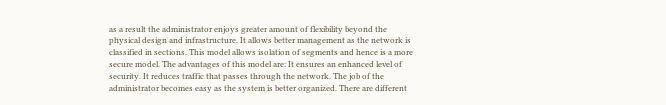as a result the administrator enjoys greater amount of flexibility beyond the physical design and infrastructure. It allows better management as the network is classified in sections. This model allows isolation of segments and hence is a more secure model. The advantages of this model are: It ensures an enhanced level of security. It reduces traffic that passes through the network. The job of the administrator becomes easy as the system is better organized. There are different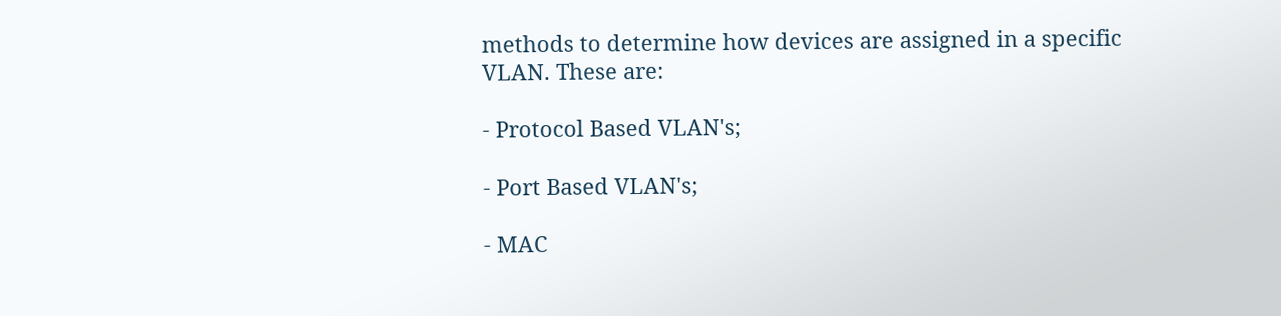methods to determine how devices are assigned in a specific VLAN. These are:

- Protocol Based VLAN's;

- Port Based VLAN's;

- MAC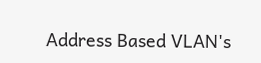Address Based VLAN's